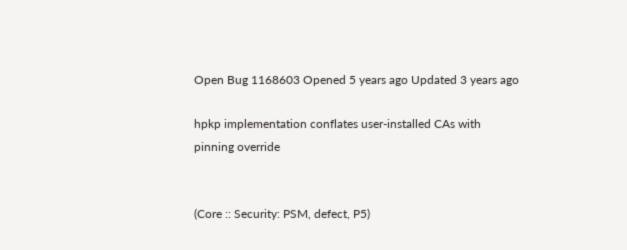Open Bug 1168603 Opened 5 years ago Updated 3 years ago

hpkp implementation conflates user-installed CAs with pinning override


(Core :: Security: PSM, defect, P5)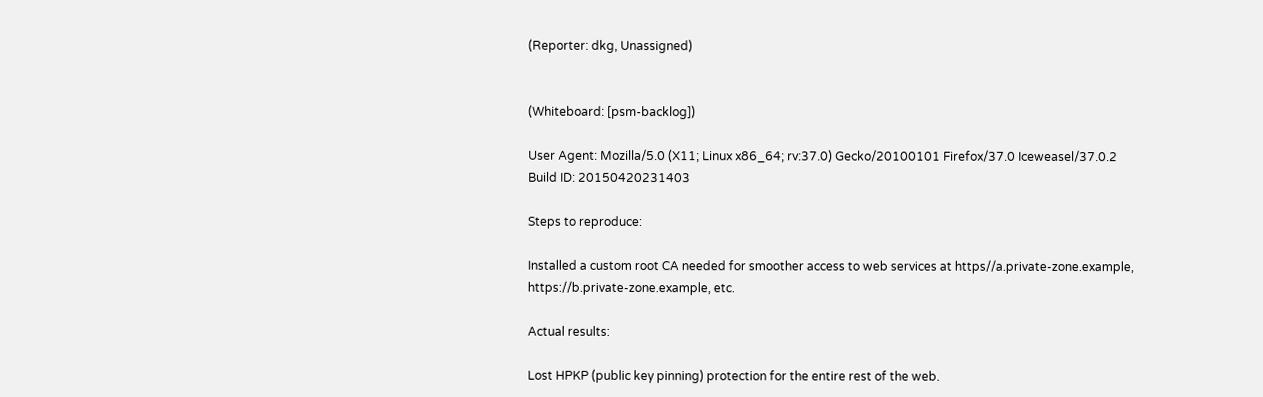(Reporter: dkg, Unassigned)


(Whiteboard: [psm-backlog])

User Agent: Mozilla/5.0 (X11; Linux x86_64; rv:37.0) Gecko/20100101 Firefox/37.0 Iceweasel/37.0.2
Build ID: 20150420231403

Steps to reproduce:

Installed a custom root CA needed for smoother access to web services at https//a.private-zone.example, https://b.private-zone.example, etc.

Actual results:

Lost HPKP (public key pinning) protection for the entire rest of the web.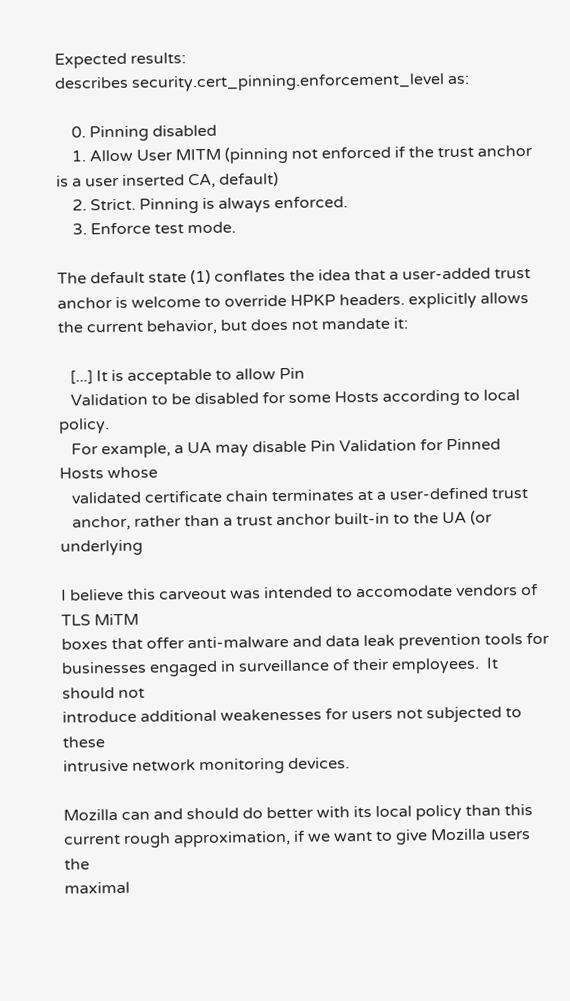Expected results:
describes security.cert_pinning.enforcement_level as:

    0. Pinning disabled
    1. Allow User MITM (pinning not enforced if the trust anchor is a user inserted CA, default)
    2. Strict. Pinning is always enforced.
    3. Enforce test mode.

The default state (1) conflates the idea that a user-added trust
anchor is welcome to override HPKP headers. explicitly allows
the current behavior, but does not mandate it:

   [...] It is acceptable to allow Pin
   Validation to be disabled for some Hosts according to local policy.
   For example, a UA may disable Pin Validation for Pinned Hosts whose
   validated certificate chain terminates at a user-defined trust
   anchor, rather than a trust anchor built-in to the UA (or underlying

I believe this carveout was intended to accomodate vendors of TLS MiTM
boxes that offer anti-malware and data leak prevention tools for
businesses engaged in surveillance of their employees.  It should not
introduce additional weakenesses for users not subjected to these
intrusive network monitoring devices.

Mozilla can and should do better with its local policy than this
current rough approximation, if we want to give Mozilla users the
maximal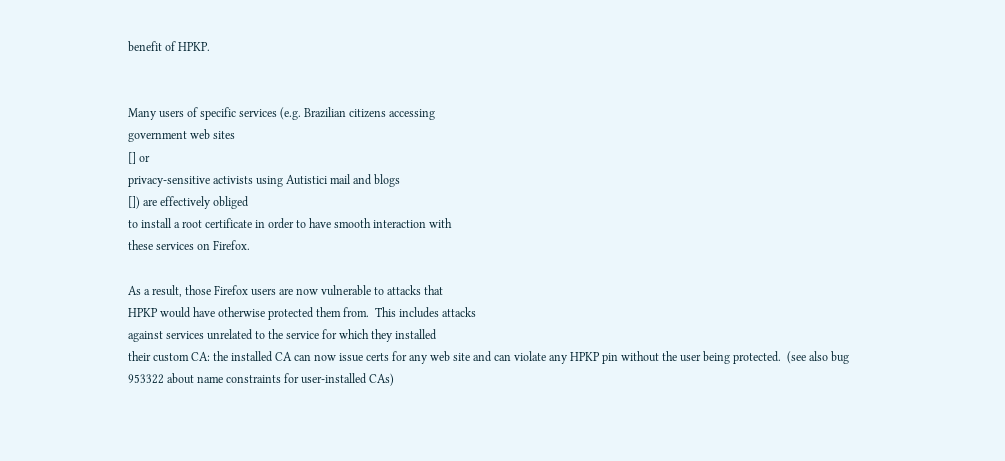benefit of HPKP.


Many users of specific services (e.g. Brazilian citizens accessing
government web sites
[] or
privacy-sensitive activists using Autistici mail and blogs
[]) are effectively obliged
to install a root certificate in order to have smooth interaction with
these services on Firefox.

As a result, those Firefox users are now vulnerable to attacks that
HPKP would have otherwise protected them from.  This includes attacks
against services unrelated to the service for which they installed
their custom CA: the installed CA can now issue certs for any web site and can violate any HPKP pin without the user being protected.  (see also bug 953322 about name constraints for user-installed CAs)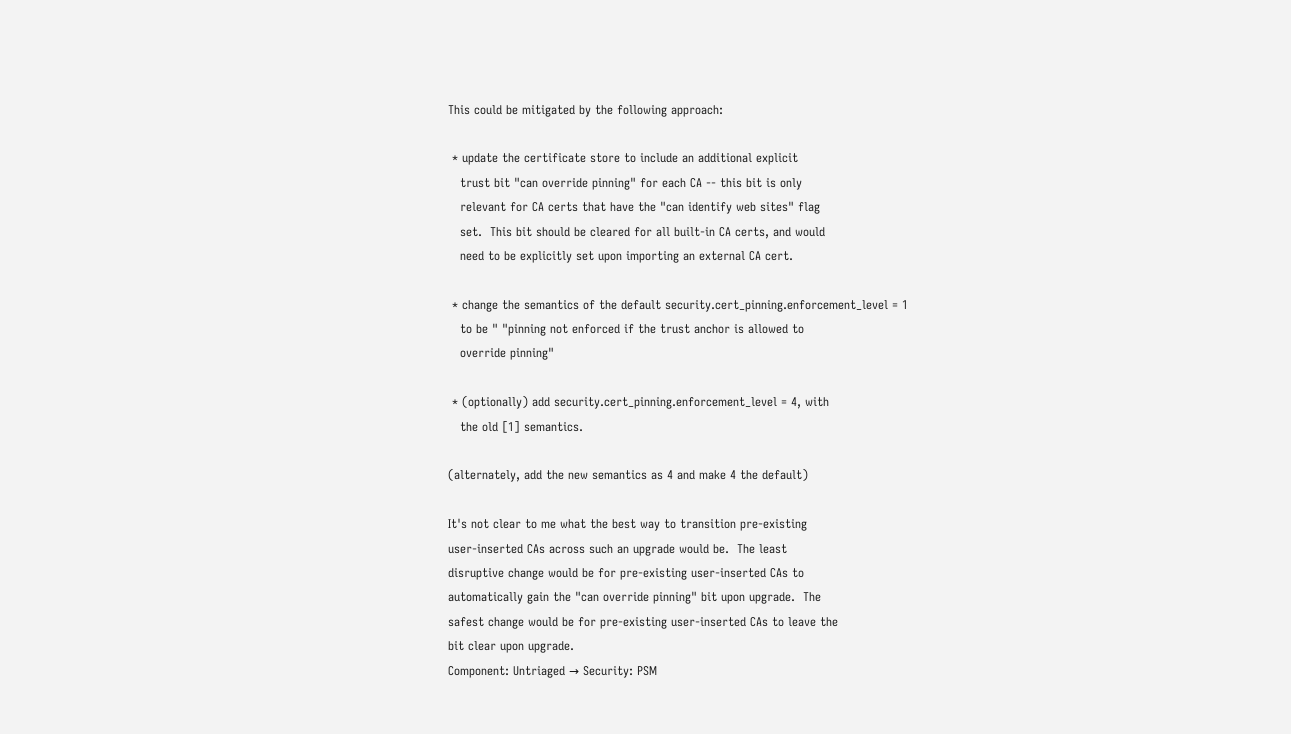This could be mitigated by the following approach:

 * update the certificate store to include an additional explicit
   trust bit "can override pinning" for each CA -- this bit is only
   relevant for CA certs that have the "can identify web sites" flag
   set.  This bit should be cleared for all built-in CA certs, and would
   need to be explicitly set upon importing an external CA cert.

 * change the semantics of the default security.cert_pinning.enforcement_level = 1
   to be " "pinning not enforced if the trust anchor is allowed to
   override pinning"

 * (optionally) add security.cert_pinning.enforcement_level = 4, with
   the old [1] semantics.

(alternately, add the new semantics as 4 and make 4 the default)

It's not clear to me what the best way to transition pre-existing
user-inserted CAs across such an upgrade would be.  The least
disruptive change would be for pre-existing user-inserted CAs to
automatically gain the "can override pinning" bit upon upgrade.  The
safest change would be for pre-existing user-inserted CAs to leave the
bit clear upon upgrade.
Component: Untriaged → Security: PSM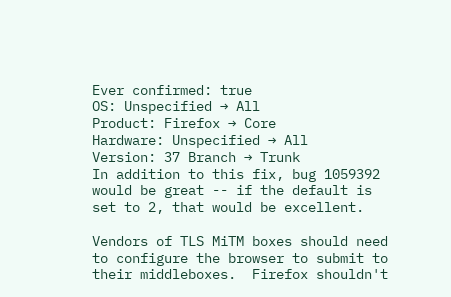Ever confirmed: true
OS: Unspecified → All
Product: Firefox → Core
Hardware: Unspecified → All
Version: 37 Branch → Trunk
In addition to this fix, bug 1059392 would be great -- if the default is set to 2, that would be excellent.

Vendors of TLS MiTM boxes should need to configure the browser to submit to their middleboxes.  Firefox shouldn't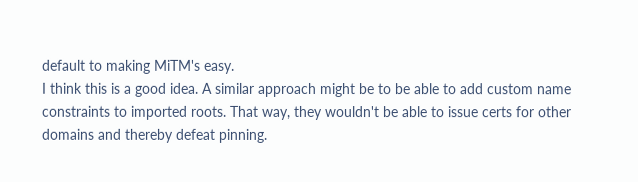default to making MiTM's easy.
I think this is a good idea. A similar approach might be to be able to add custom name constraints to imported roots. That way, they wouldn't be able to issue certs for other domains and thereby defeat pinning.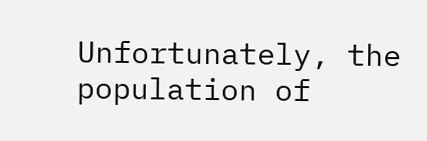Unfortunately, the population of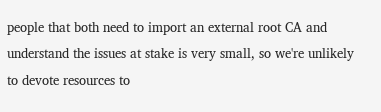people that both need to import an external root CA and understand the issues at stake is very small, so we're unlikely to devote resources to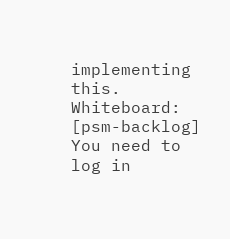implementing this.
Whiteboard: [psm-backlog]
You need to log in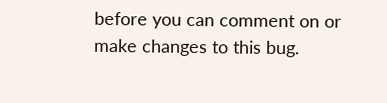before you can comment on or make changes to this bug.